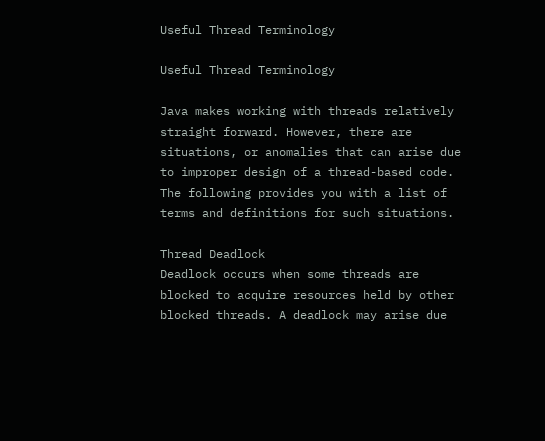Useful Thread Terminology

Useful Thread Terminology

Java makes working with threads relatively straight forward. However, there are situations, or anomalies that can arise due to improper design of a thread-based code. The following provides you with a list of terms and definitions for such situations.

Thread Deadlock
Deadlock occurs when some threads are blocked to acquire resources held by other blocked threads. A deadlock may arise due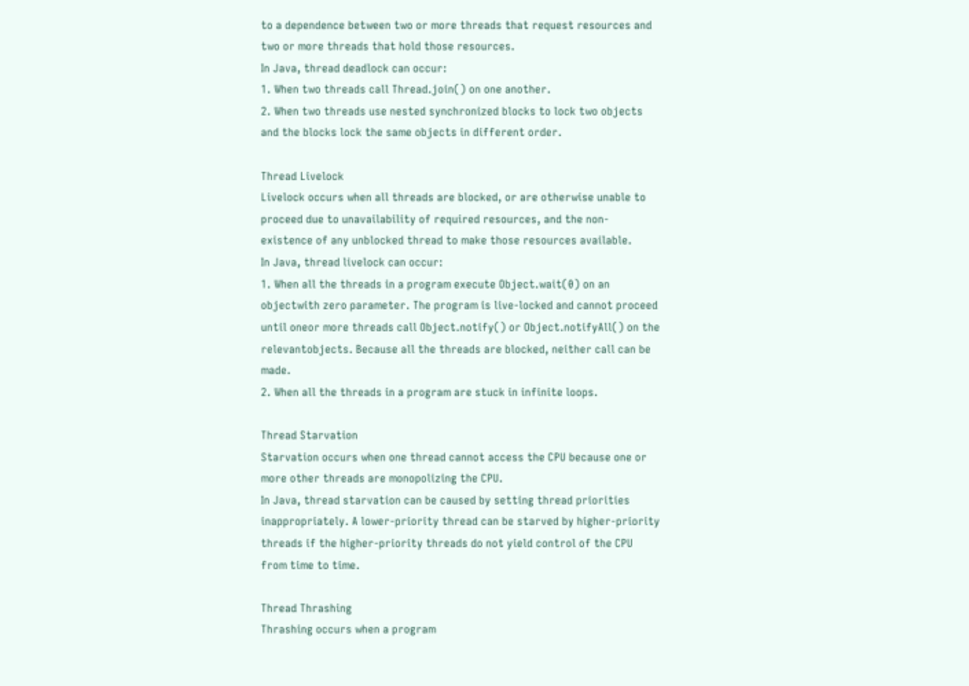to a dependence between two or more threads that request resources and two or more threads that hold those resources.
In Java, thread deadlock can occur:
1. When two threads call Thread.join() on one another.
2. When two threads use nested synchronized blocks to lock two objects and the blocks lock the same objects in different order.

Thread Livelock
Livelock occurs when all threads are blocked, or are otherwise unable to proceed due to unavailability of required resources, and the non-existence of any unblocked thread to make those resources available.
In Java, thread livelock can occur:
1. When all the threads in a program execute Object.wait(0) on an objectwith zero parameter. The program is live-locked and cannot proceed until oneor more threads call Object.notify() or Object.notifyAll() on the relevantobjects. Because all the threads are blocked, neither call can be made.
2. When all the threads in a program are stuck in infinite loops.

Thread Starvation
Starvation occurs when one thread cannot access the CPU because one or more other threads are monopolizing the CPU.
In Java, thread starvation can be caused by setting thread priorities inappropriately. A lower-priority thread can be starved by higher-priority threads if the higher-priority threads do not yield control of the CPU from time to time.

Thread Thrashing
Thrashing occurs when a program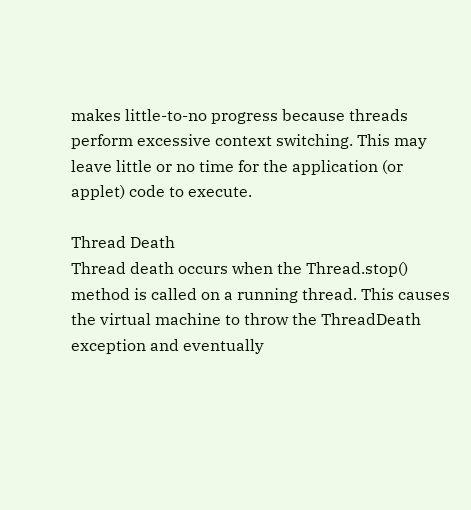makes little-to-no progress because threads perform excessive context switching. This may leave little or no time for the application (or applet) code to execute.

Thread Death
Thread death occurs when the Thread.stop() method is called on a running thread. This causes the virtual machine to throw the ThreadDeath exception and eventually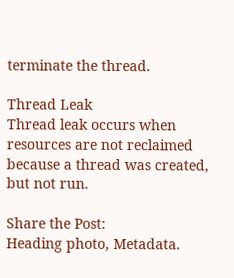terminate the thread.

Thread Leak
Thread leak occurs when resources are not reclaimed because a thread was created, but not run.

Share the Post:
Heading photo, Metadata.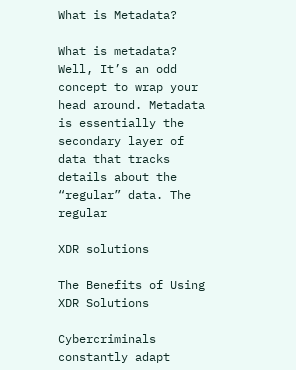What is Metadata?

What is metadata? Well, It’s an odd concept to wrap your head around. Metadata is essentially the secondary layer of data that tracks details about the “regular” data. The regular

XDR solutions

The Benefits of Using XDR Solutions

Cybercriminals constantly adapt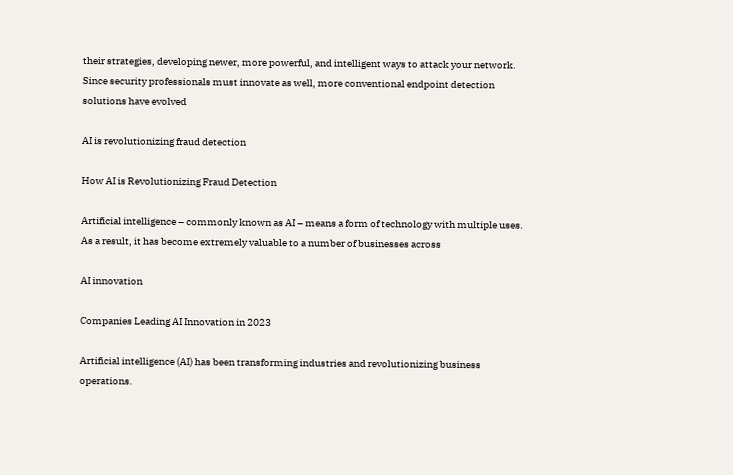their strategies, developing newer, more powerful, and intelligent ways to attack your network. Since security professionals must innovate as well, more conventional endpoint detection solutions have evolved

AI is revolutionizing fraud detection

How AI is Revolutionizing Fraud Detection

Artificial intelligence – commonly known as AI – means a form of technology with multiple uses. As a result, it has become extremely valuable to a number of businesses across

AI innovation

Companies Leading AI Innovation in 2023

Artificial intelligence (AI) has been transforming industries and revolutionizing business operations.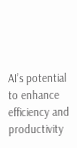AI’s potential to enhance efficiency and productivity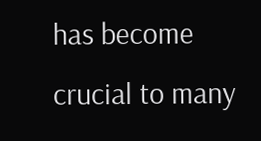has become crucial to many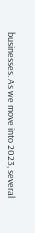businesses. As we move into 2023, several